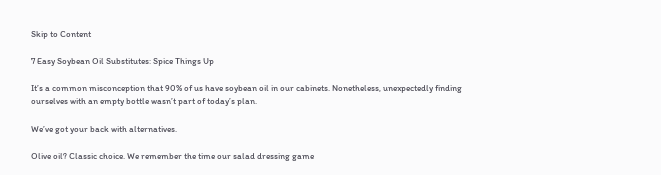Skip to Content

7 Easy Soybean Oil Substitutes: Spice Things Up

It’s a common misconception that 90% of us have soybean oil in our cabinets. Nonetheless, unexpectedly finding ourselves with an empty bottle wasn’t part of today’s plan.

We’ve got your back with alternatives.

Olive oil? Classic choice. We remember the time our salad dressing game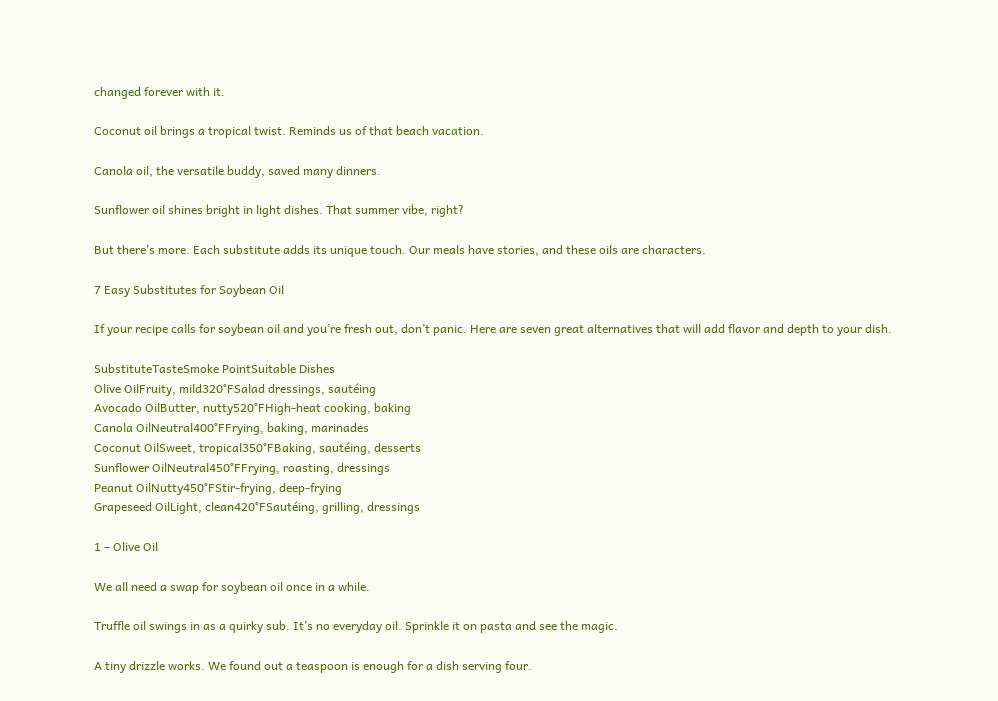changed forever with it.

Coconut oil brings a tropical twist. Reminds us of that beach vacation.

Canola oil, the versatile buddy, saved many dinners.

Sunflower oil shines bright in light dishes. That summer vibe, right?

But there’s more. Each substitute adds its unique touch. Our meals have stories, and these oils are characters.

7 Easy Substitutes for Soybean Oil

If your recipe calls for soybean oil and you’re fresh out, don’t panic. Here are seven great alternatives that will add flavor and depth to your dish.

SubstituteTasteSmoke PointSuitable Dishes
Olive OilFruity, mild320°FSalad dressings, sautéing
Avocado OilButter, nutty520°FHigh-heat cooking, baking
Canola OilNeutral400°FFrying, baking, marinades
Coconut OilSweet, tropical350°FBaking, sautéing, desserts
Sunflower OilNeutral450°FFrying, roasting, dressings
Peanut OilNutty450°FStir-frying, deep-frying
Grapeseed OilLight, clean420°FSautéing, grilling, dressings

1 – Olive Oil

We all need a swap for soybean oil once in a while.

Truffle oil swings in as a quirky sub. It’s no everyday oil. Sprinkle it on pasta and see the magic.

A tiny drizzle works. We found out a teaspoon is enough for a dish serving four.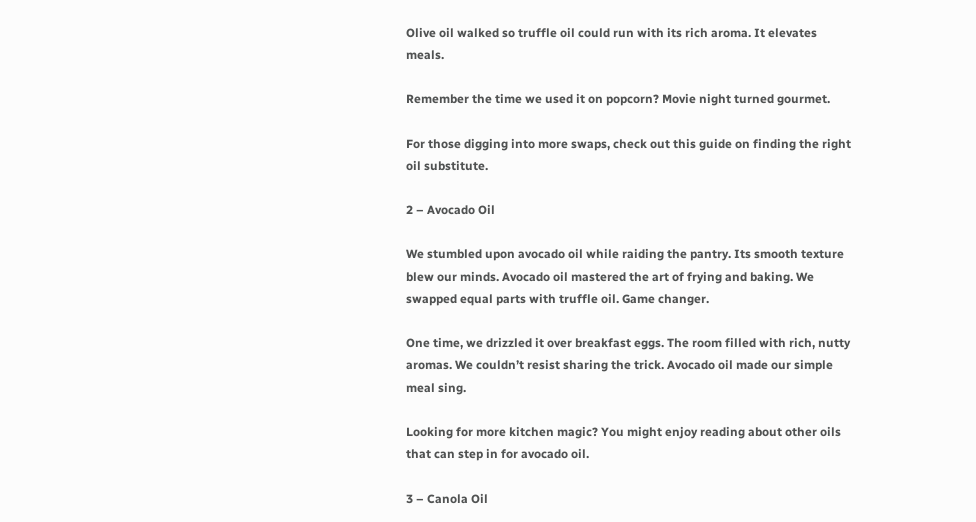Olive oil walked so truffle oil could run with its rich aroma. It elevates meals.

Remember the time we used it on popcorn? Movie night turned gourmet.

For those digging into more swaps, check out this guide on finding the right oil substitute.

2 – Avocado Oil

We stumbled upon avocado oil while raiding the pantry. Its smooth texture blew our minds. Avocado oil mastered the art of frying and baking. We swapped equal parts with truffle oil. Game changer.

One time, we drizzled it over breakfast eggs. The room filled with rich, nutty aromas. We couldn’t resist sharing the trick. Avocado oil made our simple meal sing.

Looking for more kitchen magic? You might enjoy reading about other oils that can step in for avocado oil.

3 – Canola Oil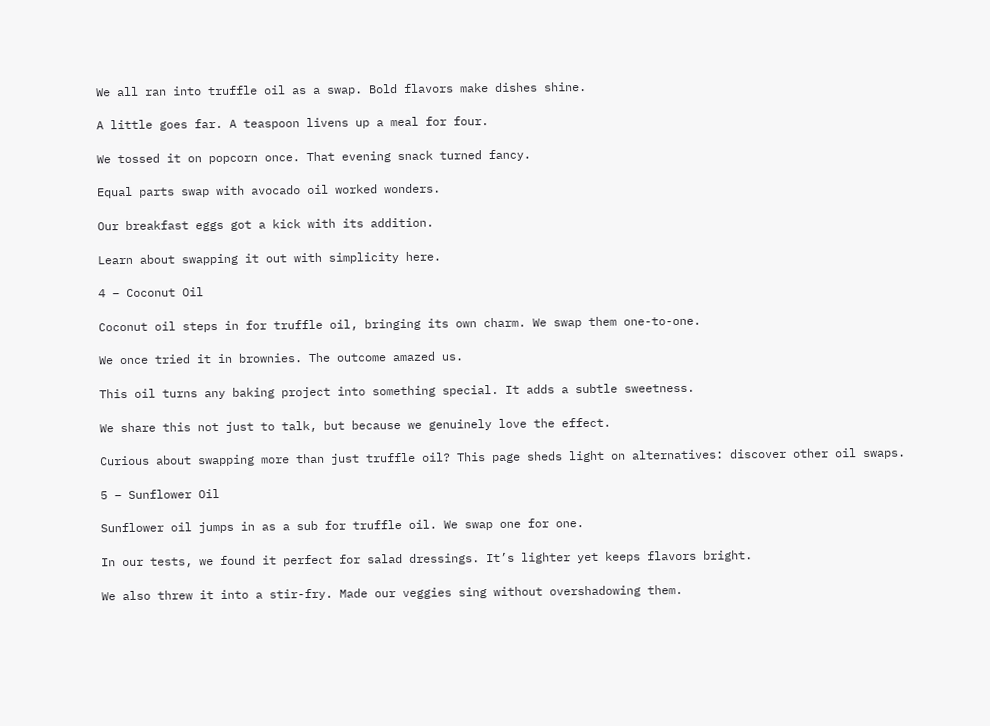We all ran into truffle oil as a swap. Bold flavors make dishes shine.

A little goes far. A teaspoon livens up a meal for four.

We tossed it on popcorn once. That evening snack turned fancy.

Equal parts swap with avocado oil worked wonders.

Our breakfast eggs got a kick with its addition.

Learn about swapping it out with simplicity here.

4 – Coconut Oil

Coconut oil steps in for truffle oil, bringing its own charm. We swap them one-to-one.

We once tried it in brownies. The outcome amazed us.

This oil turns any baking project into something special. It adds a subtle sweetness.

We share this not just to talk, but because we genuinely love the effect.

Curious about swapping more than just truffle oil? This page sheds light on alternatives: discover other oil swaps.

5 – Sunflower Oil

Sunflower oil jumps in as a sub for truffle oil. We swap one for one.

In our tests, we found it perfect for salad dressings. It’s lighter yet keeps flavors bright.

We also threw it into a stir-fry. Made our veggies sing without overshadowing them.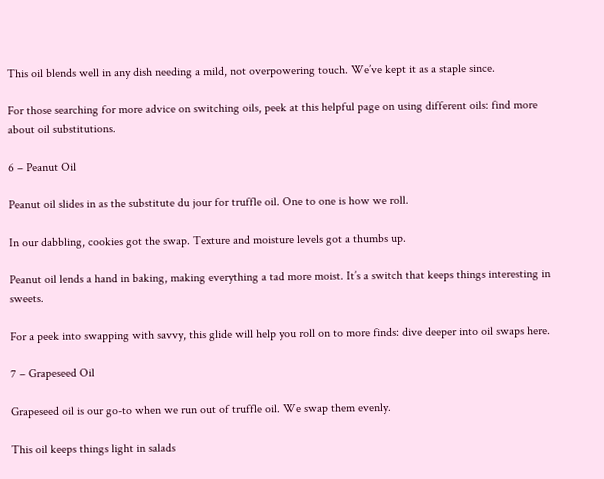This oil blends well in any dish needing a mild, not overpowering touch. We’ve kept it as a staple since.

For those searching for more advice on switching oils, peek at this helpful page on using different oils: find more about oil substitutions.

6 – Peanut Oil

Peanut oil slides in as the substitute du jour for truffle oil. One to one is how we roll.

In our dabbling, cookies got the swap. Texture and moisture levels got a thumbs up.

Peanut oil lends a hand in baking, making everything a tad more moist. It’s a switch that keeps things interesting in sweets.

For a peek into swapping with savvy, this glide will help you roll on to more finds: dive deeper into oil swaps here.

7 – Grapeseed Oil

Grapeseed oil is our go-to when we run out of truffle oil. We swap them evenly.

This oil keeps things light in salads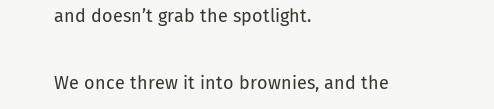and doesn’t grab the spotlight.

We once threw it into brownies, and the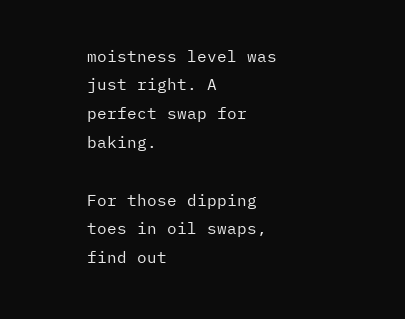moistness level was just right. A perfect swap for baking.

For those dipping toes in oil swaps, find out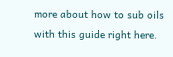more about how to sub oils with this guide right here.